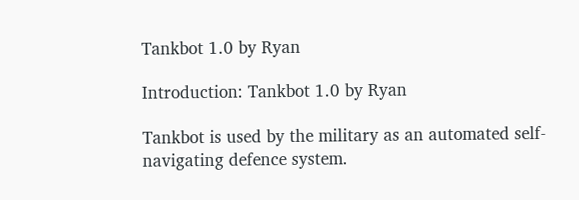Tankbot 1.0 by Ryan

Introduction: Tankbot 1.0 by Ryan

Tankbot is used by the military as an automated self-navigating defence system.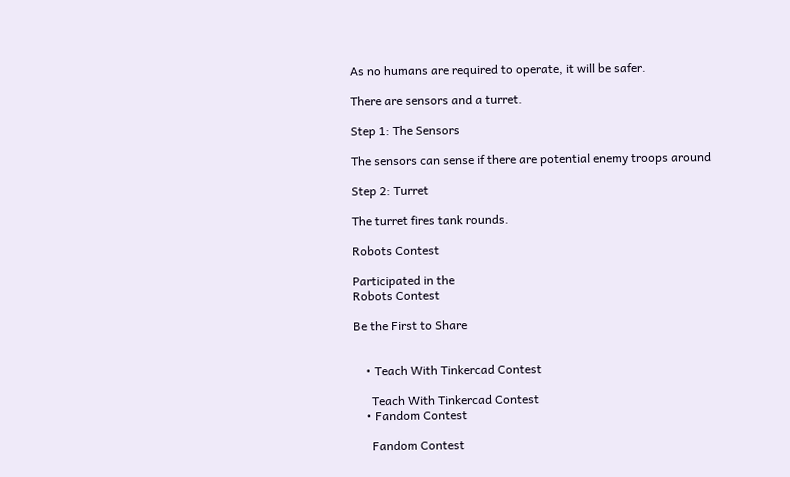As no humans are required to operate, it will be safer.

There are sensors and a turret.

Step 1: The Sensors

The sensors can sense if there are potential enemy troops around

Step 2: Turret

The turret fires tank rounds.

Robots Contest

Participated in the
Robots Contest

Be the First to Share


    • Teach With Tinkercad Contest

      Teach With Tinkercad Contest
    • Fandom Contest

      Fandom Contest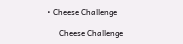• Cheese Challenge

      Cheese Challenge